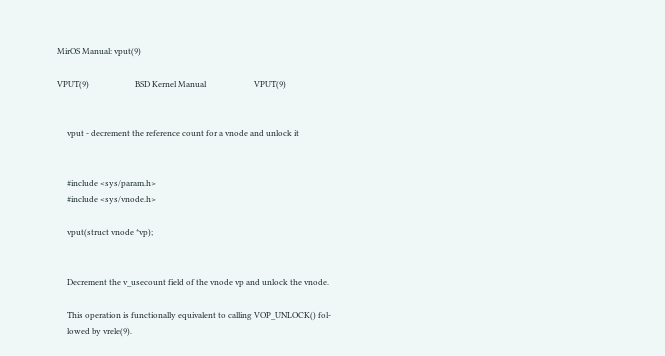MirOS Manual: vput(9)

VPUT(9)                       BSD Kernel Manual                        VPUT(9)


     vput - decrement the reference count for a vnode and unlock it


     #include <sys/param.h>
     #include <sys/vnode.h>

     vput(struct vnode *vp);


     Decrement the v_usecount field of the vnode vp and unlock the vnode.

     This operation is functionally equivalent to calling VOP_UNLOCK() fol-
     lowed by vrele(9).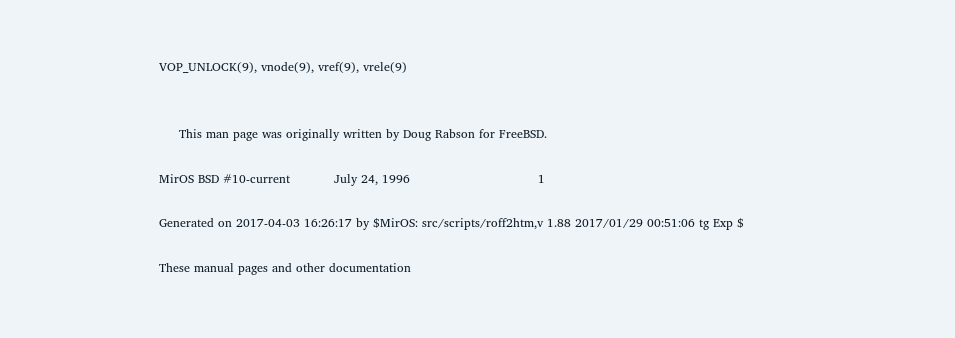VOP_UNLOCK(9), vnode(9), vref(9), vrele(9)


     This man page was originally written by Doug Rabson for FreeBSD.

MirOS BSD #10-current           July 24, 1996                                1

Generated on 2017-04-03 16:26:17 by $MirOS: src/scripts/roff2htm,v 1.88 2017/01/29 00:51:06 tg Exp $

These manual pages and other documentation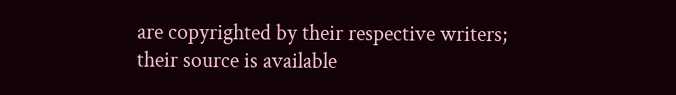are copyrighted by their respective writers; their source is available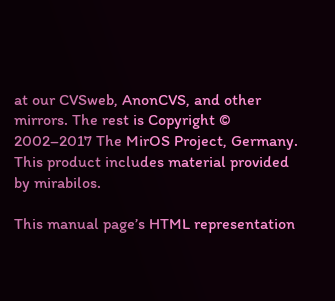at our CVSweb, AnonCVS, and other mirrors. The rest is Copyright © 2002–2017 The MirOS Project, Germany.
This product includes material provided by mirabilos.

This manual page’s HTML representation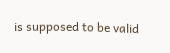is supposed to be valid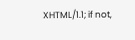XHTML/1.1; if not,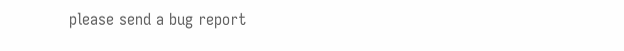please send a bug report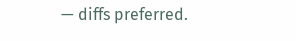— diffs preferred.